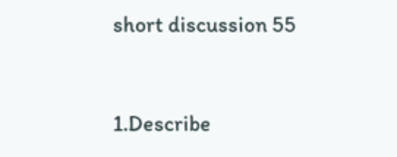short discussion 55


1.Describe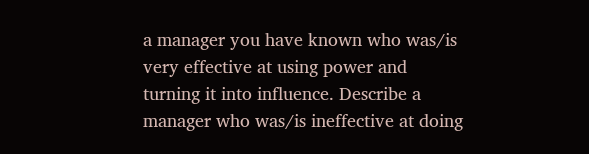a manager you have known who was/is very effective at using power and turning it into influence. Describe a manager who was/is ineffective at doing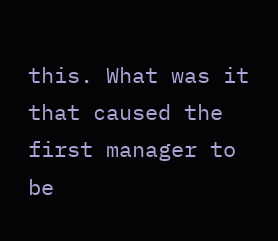this. What was it that caused the first manager to be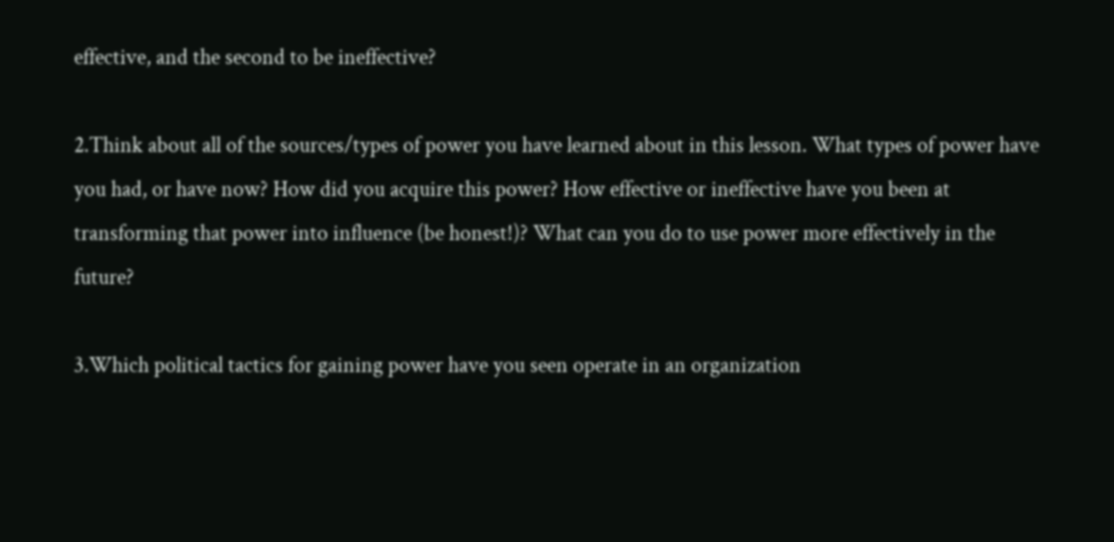effective, and the second to be ineffective?

2.Think about all of the sources/types of power you have learned about in this lesson. What types of power have you had, or have now? How did you acquire this power? How effective or ineffective have you been at transforming that power into influence (be honest!)? What can you do to use power more effectively in the future?

3.Which political tactics for gaining power have you seen operate in an organization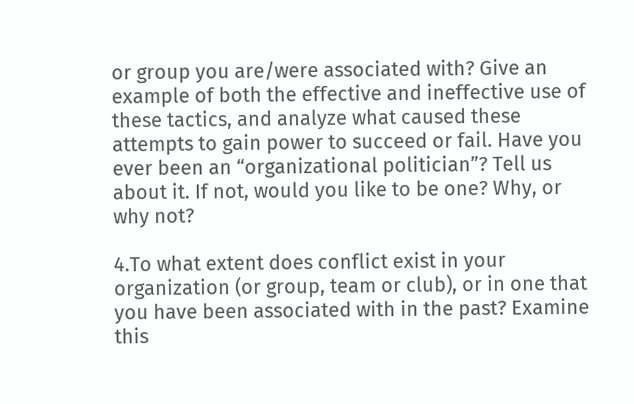or group you are/were associated with? Give an example of both the effective and ineffective use of these tactics, and analyze what caused these attempts to gain power to succeed or fail. Have you ever been an “organizational politician”? Tell us about it. If not, would you like to be one? Why, or why not?

4.To what extent does conflict exist in your organization (or group, team or club), or in one that you have been associated with in the past? Examine this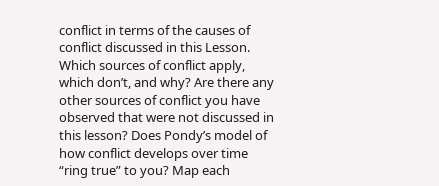conflict in terms of the causes of conflict discussed in this Lesson. Which sources of conflict apply, which don’t, and why? Are there any other sources of conflict you have observed that were not discussed in this lesson? Does Pondy’s model of how conflict develops over time “ring true” to you? Map each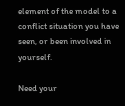element of the model to a conflict situation you have seen, or been involved in yourself.

Need your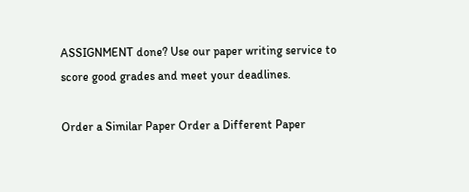ASSIGNMENT done? Use our paper writing service to score good grades and meet your deadlines.

Order a Similar Paper Order a Different Paper